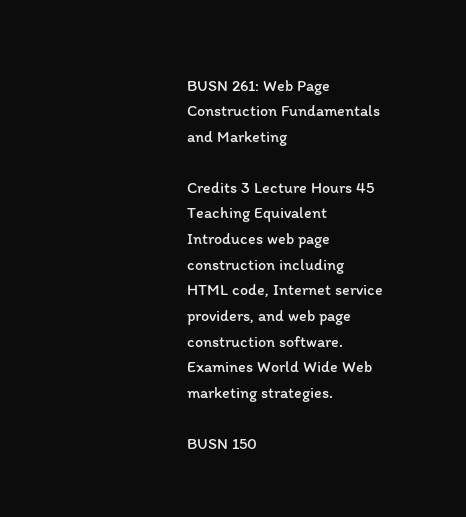BUSN 261: Web Page Construction Fundamentals and Marketing

Credits 3 Lecture Hours 45
Teaching Equivalent
Introduces web page construction including HTML code, Internet service providers, and web page construction software. Examines World Wide Web marketing strategies.

BUSN 150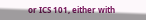or ICS 101, either with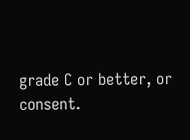grade C or better, or consent.